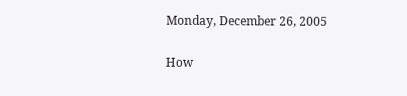Monday, December 26, 2005

How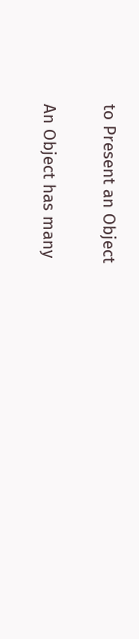to Present an Object

An Object has many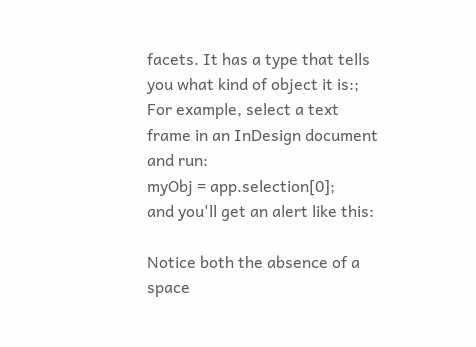facets. It has a type that tells you what kind of object it is:;
For example, select a text frame in an InDesign document and run:
myObj = app.selection[0];
and you'll get an alert like this:

Notice both the absence of a space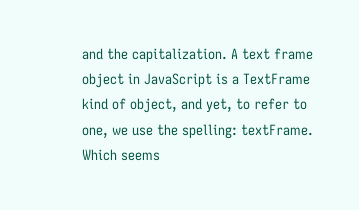and the capitalization. A text frame object in JavaScript is a TextFrame kind of object, and yet, to refer to one, we use the spelling: textFrame. Which seems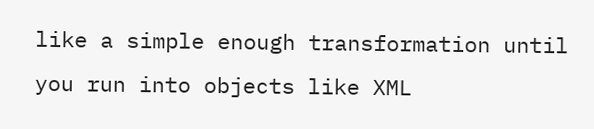like a simple enough transformation until you run into objects like XML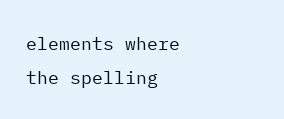elements where the spelling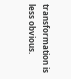transformation is less obvious.